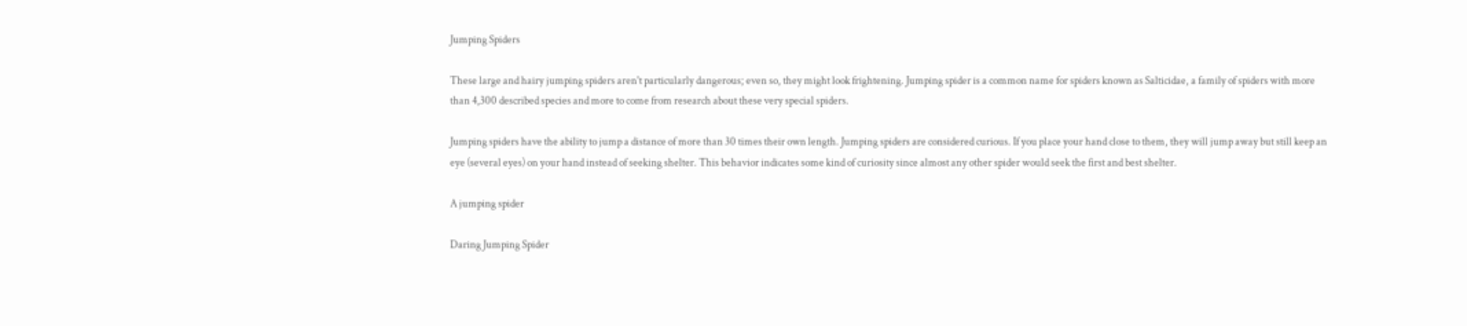Jumping Spiders

These large and hairy jumping spiders aren't particularly dangerous; even so, they might look frightening. Jumping spider is a common name for spiders known as Salticidae, a family of spiders with more than 4,300 described species and more to come from research about these very special spiders.

Jumping spiders have the ability to jump a distance of more than 30 times their own length. Jumping spiders are considered curious. If you place your hand close to them, they will jump away but still keep an eye (several eyes) on your hand instead of seeking shelter. This behavior indicates some kind of curiosity since almost any other spider would seek the first and best shelter.

A jumping spider

Daring Jumping Spider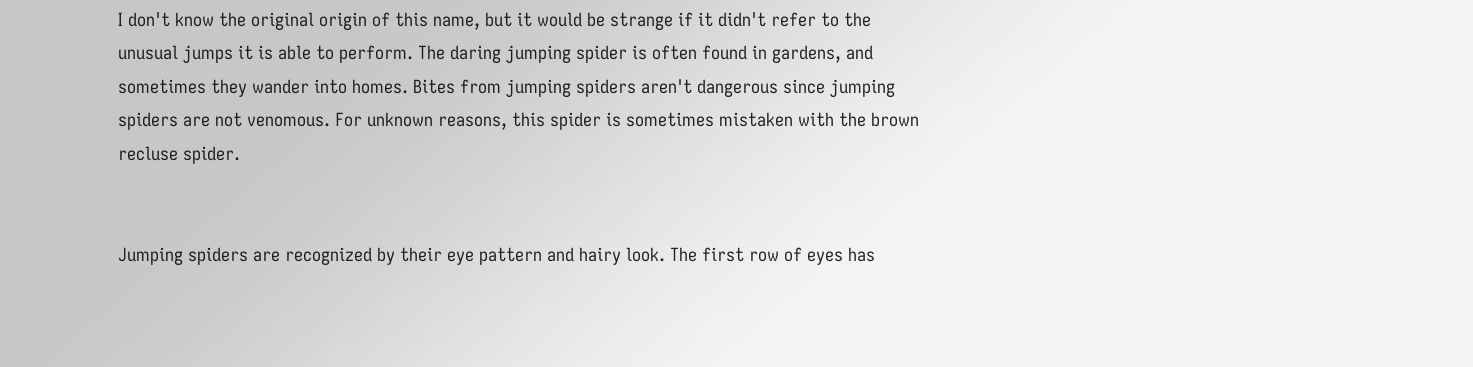I don't know the original origin of this name, but it would be strange if it didn't refer to the unusual jumps it is able to perform. The daring jumping spider is often found in gardens, and sometimes they wander into homes. Bites from jumping spiders aren't dangerous since jumping spiders are not venomous. For unknown reasons, this spider is sometimes mistaken with the brown recluse spider.


Jumping spiders are recognized by their eye pattern and hairy look. The first row of eyes has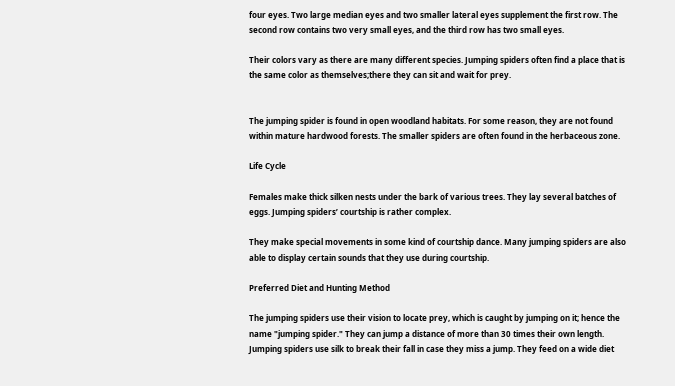four eyes. Two large median eyes and two smaller lateral eyes supplement the first row. The second row contains two very small eyes, and the third row has two small eyes.

Their colors vary as there are many different species. Jumping spiders often find a place that is the same color as themselves;there they can sit and wait for prey.


The jumping spider is found in open woodland habitats. For some reason, they are not found within mature hardwood forests. The smaller spiders are often found in the herbaceous zone.

Life Cycle

Females make thick silken nests under the bark of various trees. They lay several batches of eggs. Jumping spiders’ courtship is rather complex.

They make special movements in some kind of courtship dance. Many jumping spiders are also able to display certain sounds that they use during courtship.

Preferred Diet and Hunting Method

The jumping spiders use their vision to locate prey, which is caught by jumping on it; hence the name "jumping spider." They can jump a distance of more than 30 times their own length. Jumping spiders use silk to break their fall in case they miss a jump. They feed on a wide diet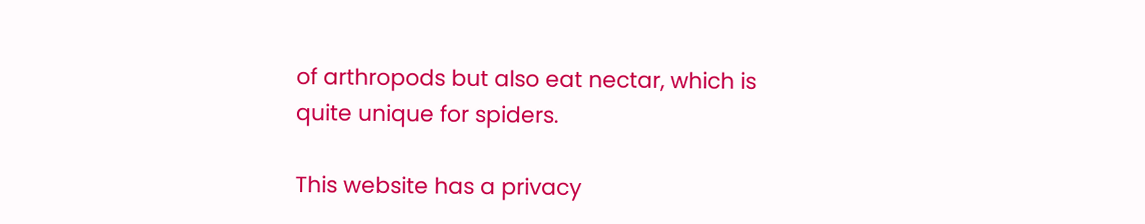of arthropods but also eat nectar, which is quite unique for spiders.

This website has a privacy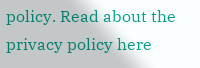policy. Read about the privacy policy here